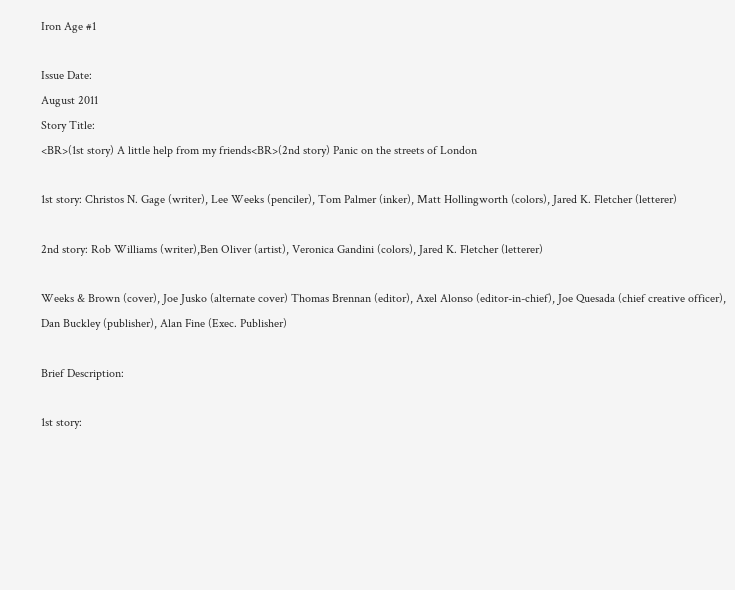Iron Age #1

Issue Date:
August 2011
Story Title:
<BR>(1st story) A little help from my friends<BR>(2nd story) Panic on the streets of London

1st story: Christos N. Gage (writer), Lee Weeks (penciler), Tom Palmer (inker), Matt Hollingworth (colors), Jared K. Fletcher (letterer)

2nd story: Rob Williams (writer),Ben Oliver (artist), Veronica Gandini (colors), Jared K. Fletcher (letterer)

Weeks & Brown (cover), Joe Jusko (alternate cover) Thomas Brennan (editor), Axel Alonso (editor-in-chief), Joe Quesada (chief creative officer), Dan Buckley (publisher), Alan Fine (Exec. Publisher)

Brief Description:

1st story: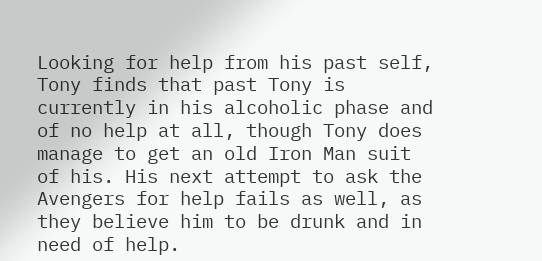Looking for help from his past self, Tony finds that past Tony is currently in his alcoholic phase and of no help at all, though Tony does manage to get an old Iron Man suit of his. His next attempt to ask the Avengers for help fails as well, as they believe him to be drunk and in need of help.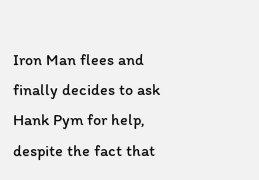Iron Man flees and finally decides to ask Hank Pym for help, despite the fact that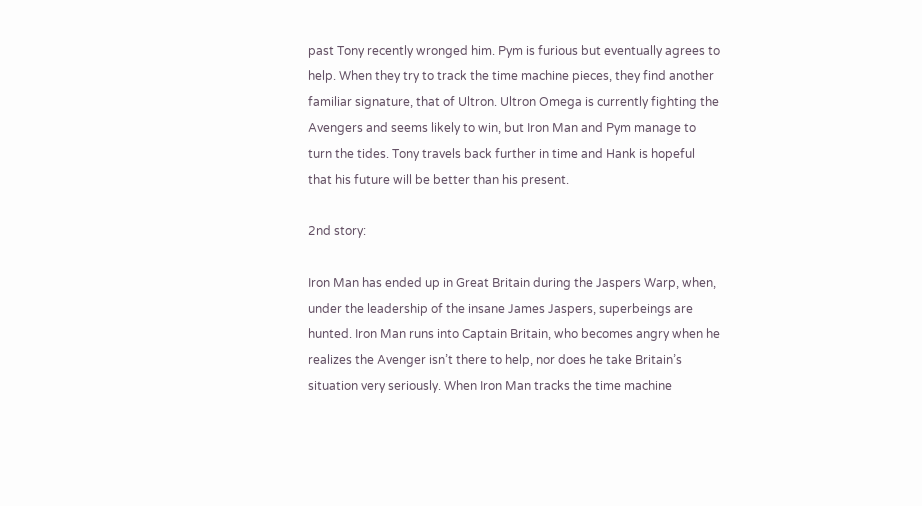past Tony recently wronged him. Pym is furious but eventually agrees to help. When they try to track the time machine pieces, they find another familiar signature, that of Ultron. Ultron Omega is currently fighting the Avengers and seems likely to win, but Iron Man and Pym manage to turn the tides. Tony travels back further in time and Hank is hopeful that his future will be better than his present.

2nd story:

Iron Man has ended up in Great Britain during the Jaspers Warp, when, under the leadership of the insane James Jaspers, superbeings are hunted. Iron Man runs into Captain Britain, who becomes angry when he realizes the Avenger isn’t there to help, nor does he take Britain’s situation very seriously. When Iron Man tracks the time machine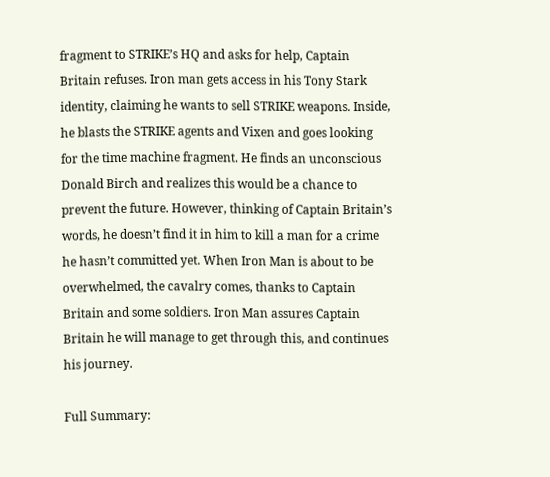fragment to STRIKE’s HQ and asks for help, Captain Britain refuses. Iron man gets access in his Tony Stark identity, claiming he wants to sell STRIKE weapons. Inside, he blasts the STRIKE agents and Vixen and goes looking for the time machine fragment. He finds an unconscious Donald Birch and realizes this would be a chance to prevent the future. However, thinking of Captain Britain’s words, he doesn’t find it in him to kill a man for a crime he hasn’t committed yet. When Iron Man is about to be overwhelmed, the cavalry comes, thanks to Captain Britain and some soldiers. Iron Man assures Captain Britain he will manage to get through this, and continues his journey.

Full Summary: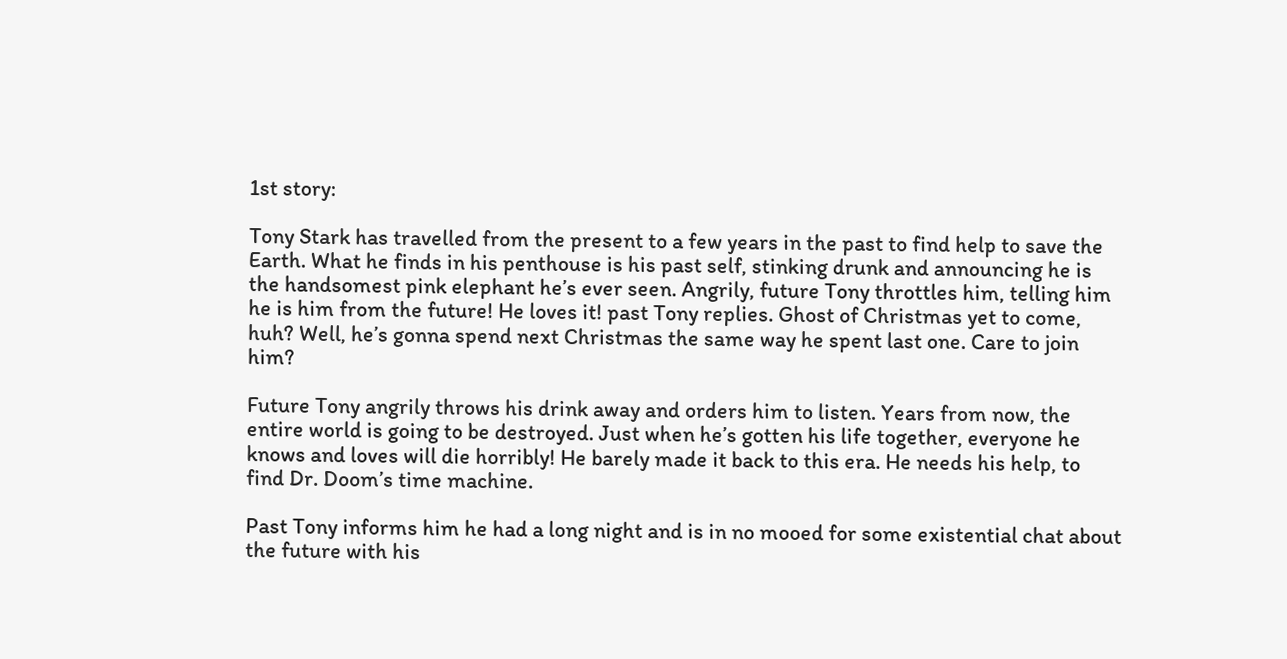1st story:

Tony Stark has travelled from the present to a few years in the past to find help to save the Earth. What he finds in his penthouse is his past self, stinking drunk and announcing he is the handsomest pink elephant he’s ever seen. Angrily, future Tony throttles him, telling him he is him from the future! He loves it! past Tony replies. Ghost of Christmas yet to come, huh? Well, he’s gonna spend next Christmas the same way he spent last one. Care to join him?

Future Tony angrily throws his drink away and orders him to listen. Years from now, the entire world is going to be destroyed. Just when he’s gotten his life together, everyone he knows and loves will die horribly! He barely made it back to this era. He needs his help, to find Dr. Doom’s time machine.

Past Tony informs him he had a long night and is in no mooed for some existential chat about the future with his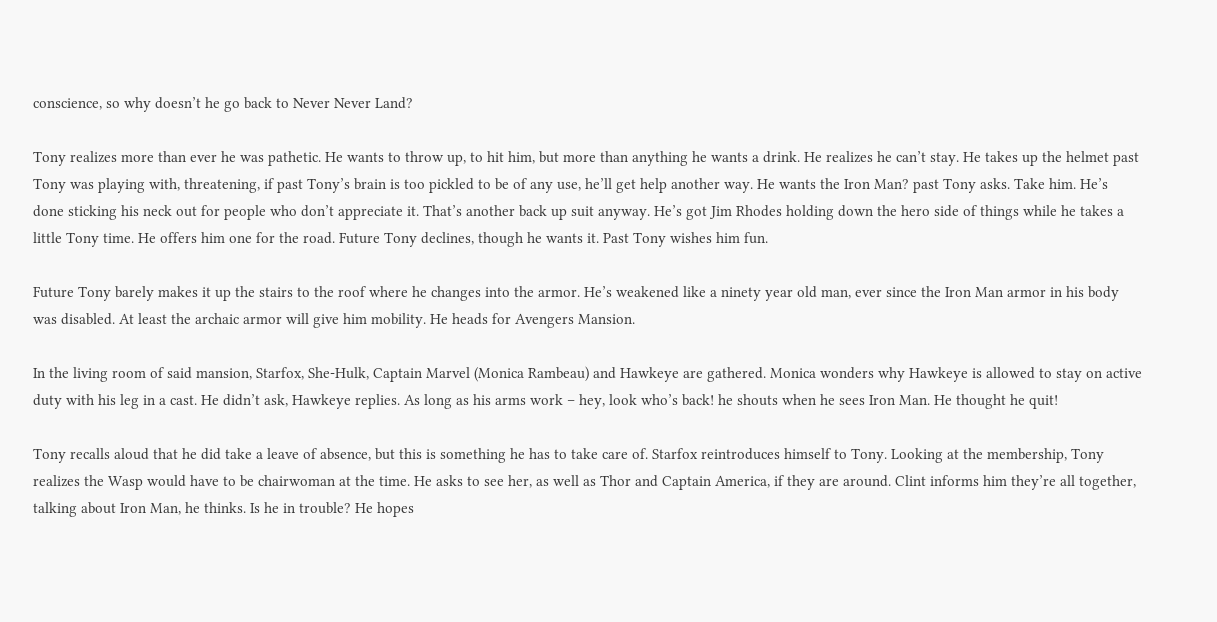conscience, so why doesn’t he go back to Never Never Land?

Tony realizes more than ever he was pathetic. He wants to throw up, to hit him, but more than anything he wants a drink. He realizes he can’t stay. He takes up the helmet past Tony was playing with, threatening, if past Tony’s brain is too pickled to be of any use, he’ll get help another way. He wants the Iron Man? past Tony asks. Take him. He’s done sticking his neck out for people who don’t appreciate it. That’s another back up suit anyway. He’s got Jim Rhodes holding down the hero side of things while he takes a little Tony time. He offers him one for the road. Future Tony declines, though he wants it. Past Tony wishes him fun.

Future Tony barely makes it up the stairs to the roof where he changes into the armor. He’s weakened like a ninety year old man, ever since the Iron Man armor in his body was disabled. At least the archaic armor will give him mobility. He heads for Avengers Mansion.

In the living room of said mansion, Starfox, She-Hulk, Captain Marvel (Monica Rambeau) and Hawkeye are gathered. Monica wonders why Hawkeye is allowed to stay on active duty with his leg in a cast. He didn’t ask, Hawkeye replies. As long as his arms work – hey, look who’s back! he shouts when he sees Iron Man. He thought he quit!

Tony recalls aloud that he did take a leave of absence, but this is something he has to take care of. Starfox reintroduces himself to Tony. Looking at the membership, Tony realizes the Wasp would have to be chairwoman at the time. He asks to see her, as well as Thor and Captain America, if they are around. Clint informs him they’re all together, talking about Iron Man, he thinks. Is he in trouble? He hopes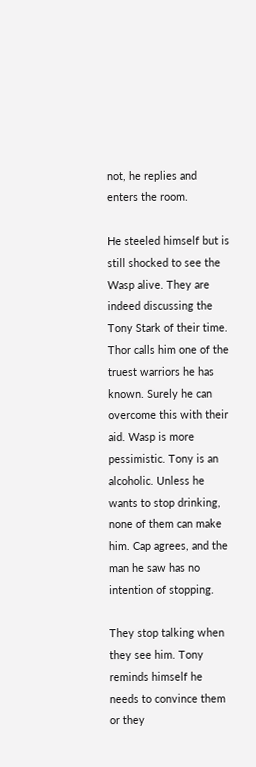not, he replies and enters the room.

He steeled himself but is still shocked to see the Wasp alive. They are indeed discussing the Tony Stark of their time. Thor calls him one of the truest warriors he has known. Surely he can overcome this with their aid. Wasp is more pessimistic. Tony is an alcoholic. Unless he wants to stop drinking, none of them can make him. Cap agrees, and the man he saw has no intention of stopping.

They stop talking when they see him. Tony reminds himself he needs to convince them or they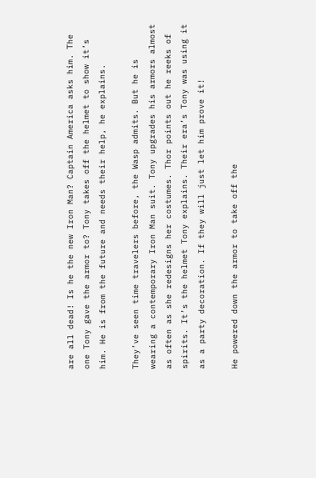are all dead! Is he the new Iron Man? Captain America asks him. The one Tony gave the armor to? Tony takes off the helmet to show it’s him. He is from the future and needs their help, he explains.

They’ve seen time travelers before, the Wasp admits. But he is wearing a contemporary Iron Man suit. Tony upgrades his armors almost as often as she redesigns her costumes. Thor points out he reeks of spirits. It’s the helmet Tony explains. Their era’s Tony was using it as a party decoration. If they will just let him prove it!

He powered down the armor to take off the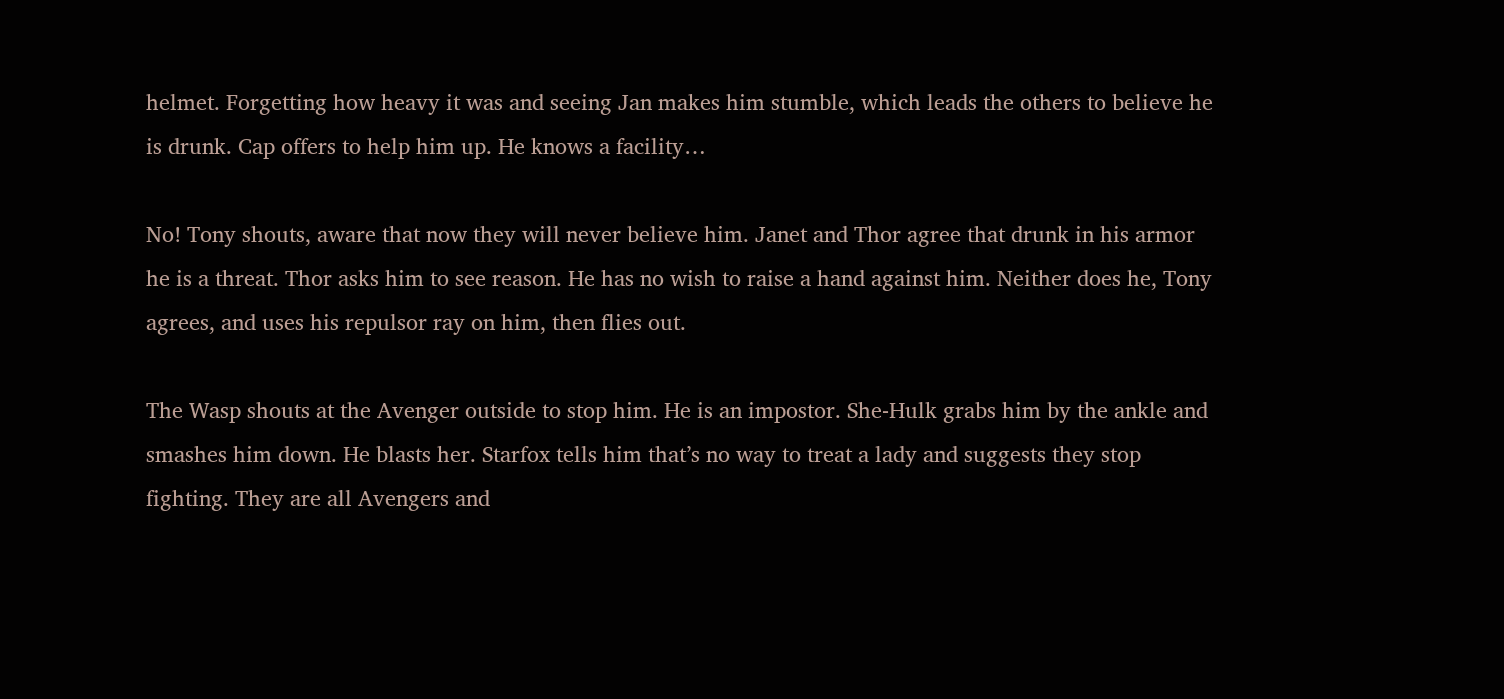helmet. Forgetting how heavy it was and seeing Jan makes him stumble, which leads the others to believe he is drunk. Cap offers to help him up. He knows a facility…

No! Tony shouts, aware that now they will never believe him. Janet and Thor agree that drunk in his armor he is a threat. Thor asks him to see reason. He has no wish to raise a hand against him. Neither does he, Tony agrees, and uses his repulsor ray on him, then flies out.

The Wasp shouts at the Avenger outside to stop him. He is an impostor. She-Hulk grabs him by the ankle and smashes him down. He blasts her. Starfox tells him that’s no way to treat a lady and suggests they stop fighting. They are all Avengers and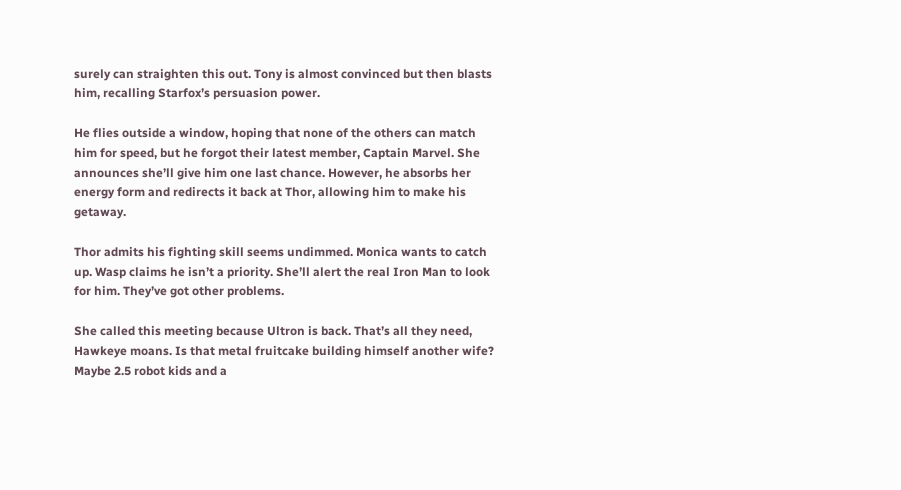surely can straighten this out. Tony is almost convinced but then blasts him, recalling Starfox’s persuasion power.

He flies outside a window, hoping that none of the others can match him for speed, but he forgot their latest member, Captain Marvel. She announces she’ll give him one last chance. However, he absorbs her energy form and redirects it back at Thor, allowing him to make his getaway.

Thor admits his fighting skill seems undimmed. Monica wants to catch up. Wasp claims he isn’t a priority. She’ll alert the real Iron Man to look for him. They’ve got other problems.

She called this meeting because Ultron is back. That’s all they need, Hawkeye moans. Is that metal fruitcake building himself another wife? Maybe 2.5 robot kids and a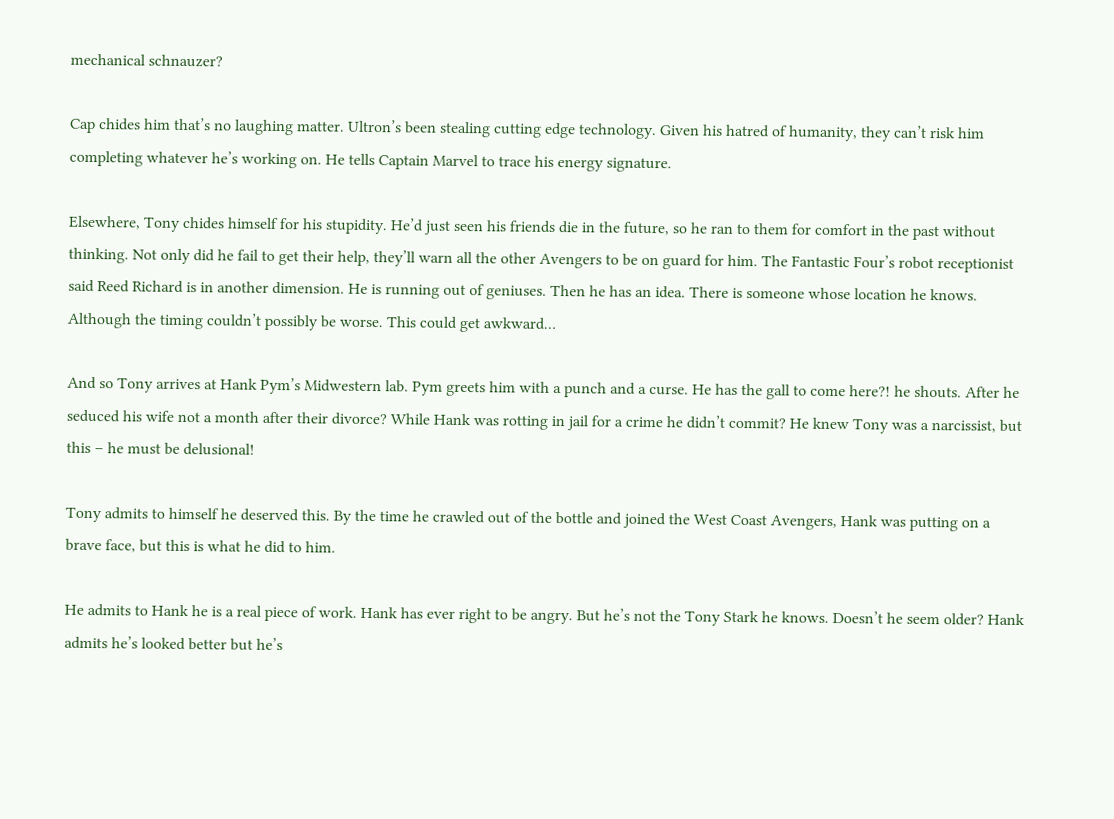mechanical schnauzer?

Cap chides him that’s no laughing matter. Ultron’s been stealing cutting edge technology. Given his hatred of humanity, they can’t risk him completing whatever he’s working on. He tells Captain Marvel to trace his energy signature.

Elsewhere, Tony chides himself for his stupidity. He’d just seen his friends die in the future, so he ran to them for comfort in the past without thinking. Not only did he fail to get their help, they’ll warn all the other Avengers to be on guard for him. The Fantastic Four’s robot receptionist said Reed Richard is in another dimension. He is running out of geniuses. Then he has an idea. There is someone whose location he knows. Although the timing couldn’t possibly be worse. This could get awkward…

And so Tony arrives at Hank Pym’s Midwestern lab. Pym greets him with a punch and a curse. He has the gall to come here?! he shouts. After he seduced his wife not a month after their divorce? While Hank was rotting in jail for a crime he didn’t commit? He knew Tony was a narcissist, but this – he must be delusional!

Tony admits to himself he deserved this. By the time he crawled out of the bottle and joined the West Coast Avengers, Hank was putting on a brave face, but this is what he did to him.

He admits to Hank he is a real piece of work. Hank has ever right to be angry. But he’s not the Tony Stark he knows. Doesn’t he seem older? Hank admits he’s looked better but he’s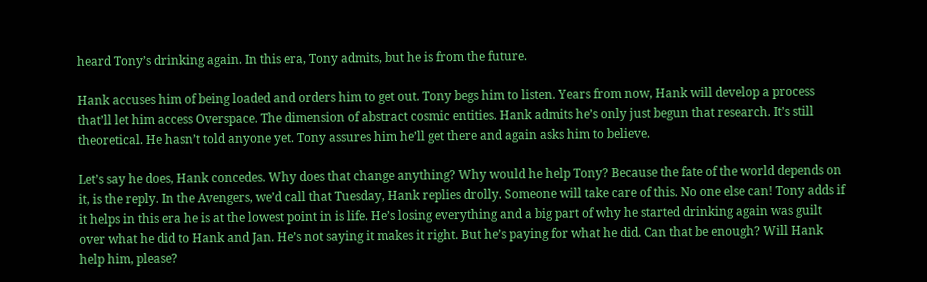heard Tony’s drinking again. In this era, Tony admits, but he is from the future.

Hank accuses him of being loaded and orders him to get out. Tony begs him to listen. Years from now, Hank will develop a process that’ll let him access Overspace. The dimension of abstract cosmic entities. Hank admits he’s only just begun that research. It’s still theoretical. He hasn’t told anyone yet. Tony assures him he’ll get there and again asks him to believe.

Let’s say he does, Hank concedes. Why does that change anything? Why would he help Tony? Because the fate of the world depends on it, is the reply. In the Avengers, we’d call that Tuesday, Hank replies drolly. Someone will take care of this. No one else can! Tony adds if it helps in this era he is at the lowest point in is life. He’s losing everything and a big part of why he started drinking again was guilt over what he did to Hank and Jan. He’s not saying it makes it right. But he’s paying for what he did. Can that be enough? Will Hank help him, please?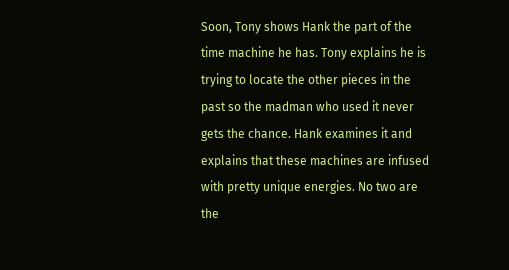Soon, Tony shows Hank the part of the time machine he has. Tony explains he is trying to locate the other pieces in the past so the madman who used it never gets the chance. Hank examines it and explains that these machines are infused with pretty unique energies. No two are the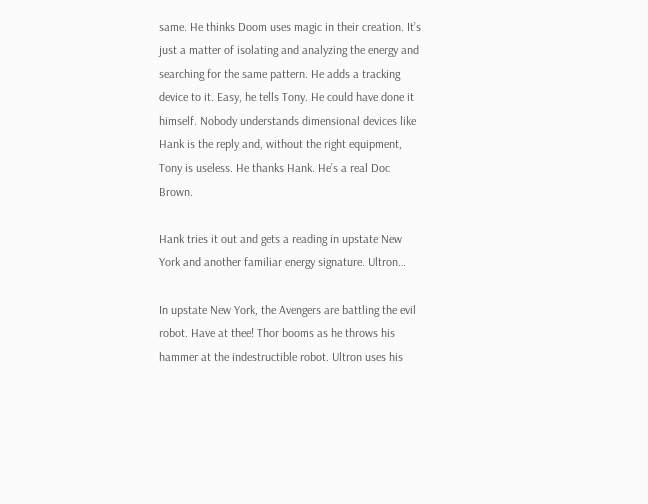same. He thinks Doom uses magic in their creation. It’s just a matter of isolating and analyzing the energy and searching for the same pattern. He adds a tracking device to it. Easy, he tells Tony. He could have done it himself. Nobody understands dimensional devices like Hank is the reply and, without the right equipment, Tony is useless. He thanks Hank. He’s a real Doc Brown.

Hank tries it out and gets a reading in upstate New York and another familiar energy signature. Ultron…

In upstate New York, the Avengers are battling the evil robot. Have at thee! Thor booms as he throws his hammer at the indestructible robot. Ultron uses his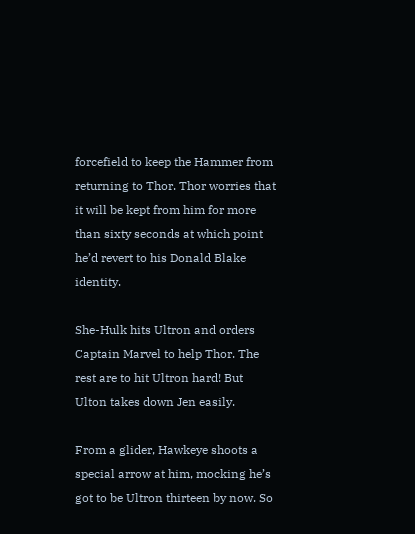forcefield to keep the Hammer from returning to Thor. Thor worries that it will be kept from him for more than sixty seconds at which point he’d revert to his Donald Blake identity.

She-Hulk hits Ultron and orders Captain Marvel to help Thor. The rest are to hit Ultron hard! But Ulton takes down Jen easily.

From a glider, Hawkeye shoots a special arrow at him, mocking he’s got to be Ultron thirteen by now. So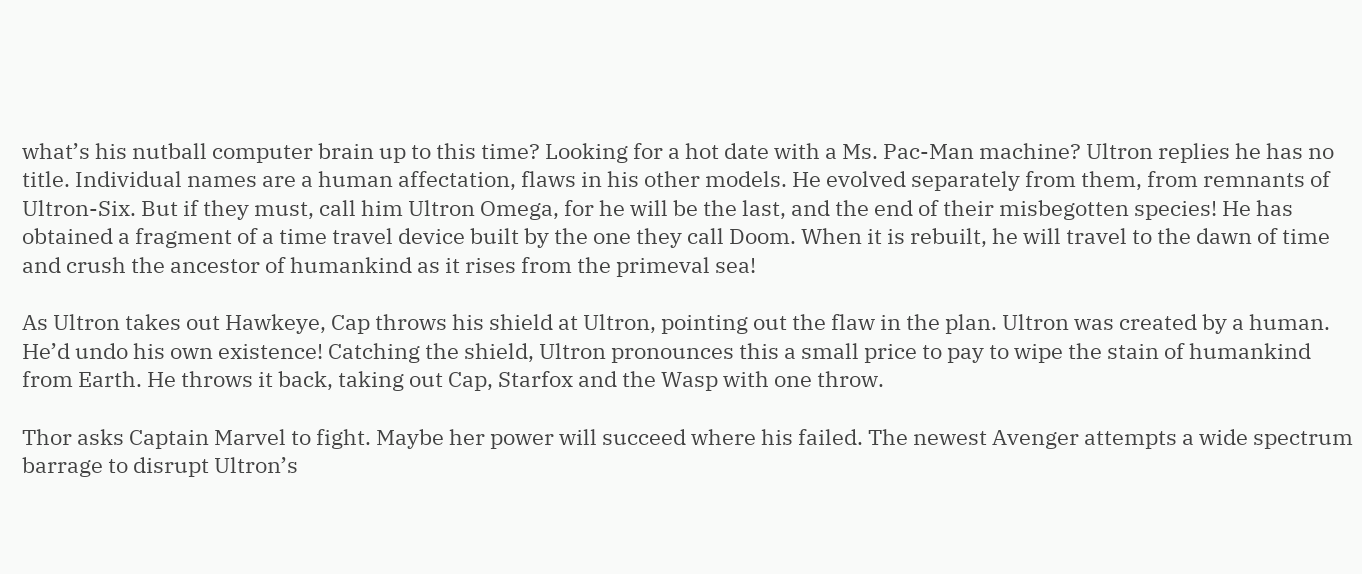what’s his nutball computer brain up to this time? Looking for a hot date with a Ms. Pac-Man machine? Ultron replies he has no title. Individual names are a human affectation, flaws in his other models. He evolved separately from them, from remnants of Ultron-Six. But if they must, call him Ultron Omega, for he will be the last, and the end of their misbegotten species! He has obtained a fragment of a time travel device built by the one they call Doom. When it is rebuilt, he will travel to the dawn of time and crush the ancestor of humankind as it rises from the primeval sea!

As Ultron takes out Hawkeye, Cap throws his shield at Ultron, pointing out the flaw in the plan. Ultron was created by a human. He’d undo his own existence! Catching the shield, Ultron pronounces this a small price to pay to wipe the stain of humankind from Earth. He throws it back, taking out Cap, Starfox and the Wasp with one throw.

Thor asks Captain Marvel to fight. Maybe her power will succeed where his failed. The newest Avenger attempts a wide spectrum barrage to disrupt Ultron’s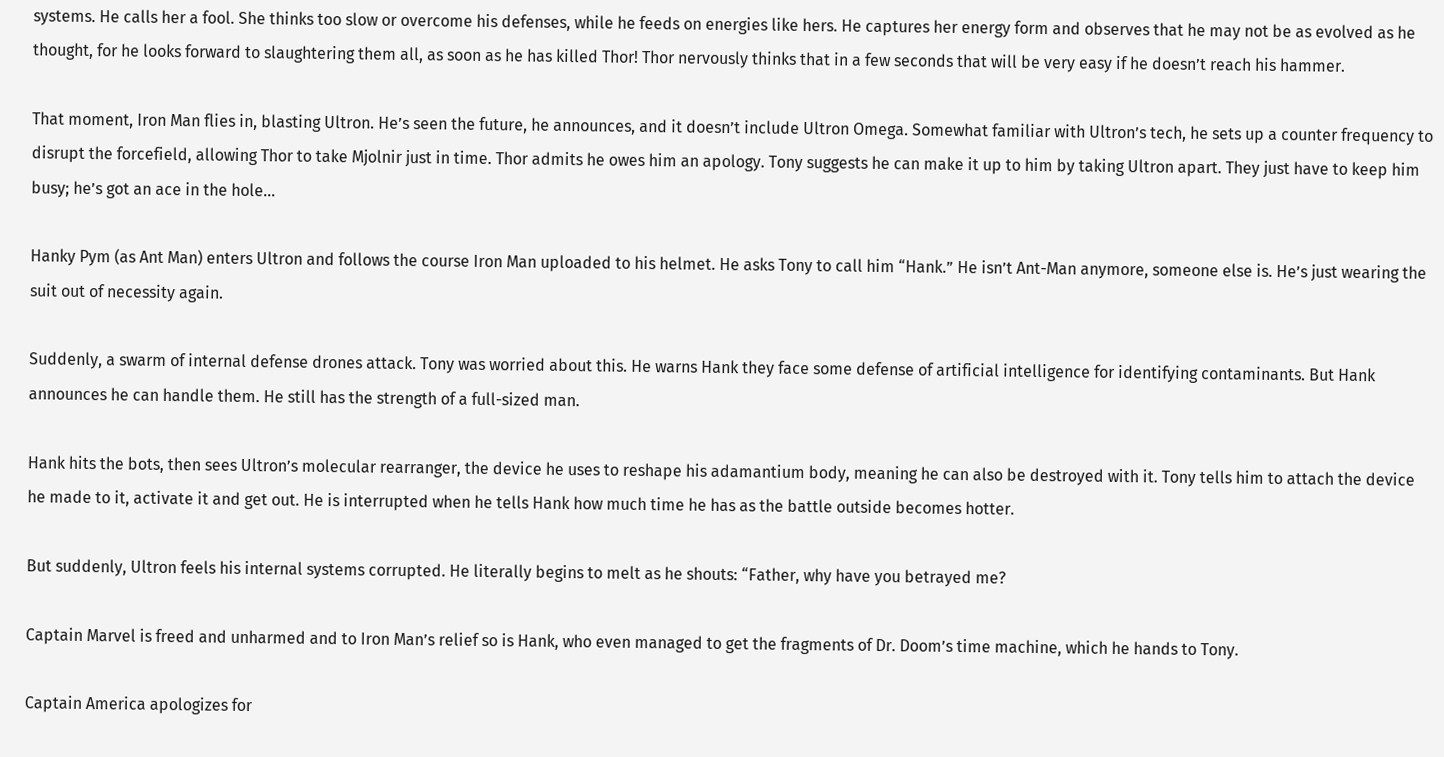systems. He calls her a fool. She thinks too slow or overcome his defenses, while he feeds on energies like hers. He captures her energy form and observes that he may not be as evolved as he thought, for he looks forward to slaughtering them all, as soon as he has killed Thor! Thor nervously thinks that in a few seconds that will be very easy if he doesn’t reach his hammer.

That moment, Iron Man flies in, blasting Ultron. He’s seen the future, he announces, and it doesn’t include Ultron Omega. Somewhat familiar with Ultron’s tech, he sets up a counter frequency to disrupt the forcefield, allowing Thor to take Mjolnir just in time. Thor admits he owes him an apology. Tony suggests he can make it up to him by taking Ultron apart. They just have to keep him busy; he’s got an ace in the hole…

Hanky Pym (as Ant Man) enters Ultron and follows the course Iron Man uploaded to his helmet. He asks Tony to call him “Hank.” He isn’t Ant-Man anymore, someone else is. He’s just wearing the suit out of necessity again.

Suddenly, a swarm of internal defense drones attack. Tony was worried about this. He warns Hank they face some defense of artificial intelligence for identifying contaminants. But Hank announces he can handle them. He still has the strength of a full-sized man.

Hank hits the bots, then sees Ultron’s molecular rearranger, the device he uses to reshape his adamantium body, meaning he can also be destroyed with it. Tony tells him to attach the device he made to it, activate it and get out. He is interrupted when he tells Hank how much time he has as the battle outside becomes hotter.

But suddenly, Ultron feels his internal systems corrupted. He literally begins to melt as he shouts: “Father, why have you betrayed me?

Captain Marvel is freed and unharmed and to Iron Man’s relief so is Hank, who even managed to get the fragments of Dr. Doom’s time machine, which he hands to Tony.

Captain America apologizes for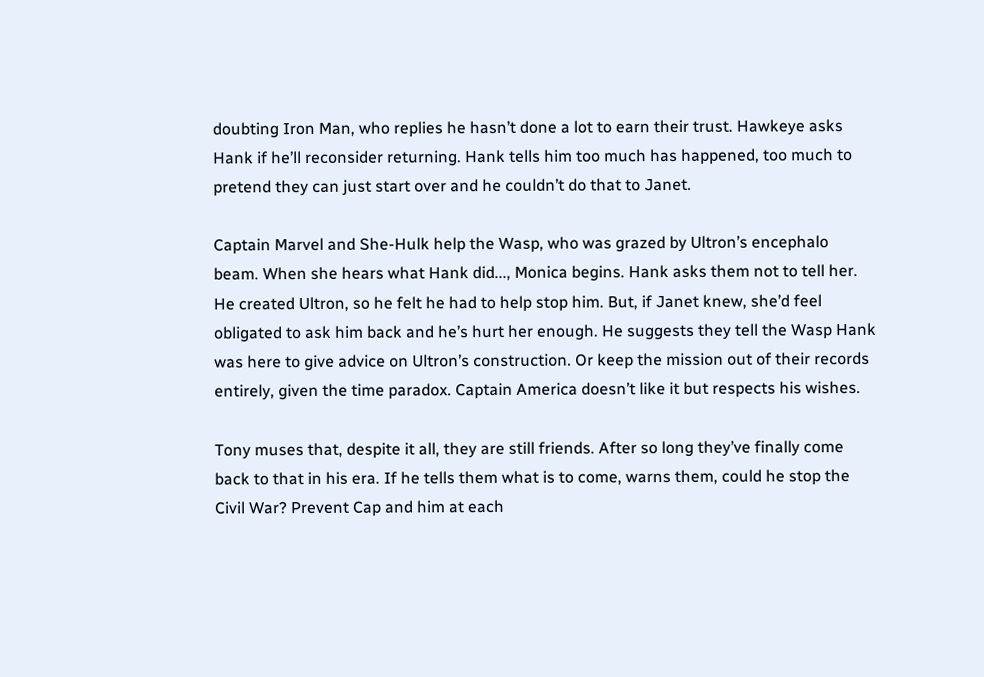doubting Iron Man, who replies he hasn’t done a lot to earn their trust. Hawkeye asks Hank if he’ll reconsider returning. Hank tells him too much has happened, too much to pretend they can just start over and he couldn’t do that to Janet.

Captain Marvel and She-Hulk help the Wasp, who was grazed by Ultron’s encephalo beam. When she hears what Hank did..., Monica begins. Hank asks them not to tell her. He created Ultron, so he felt he had to help stop him. But, if Janet knew, she’d feel obligated to ask him back and he’s hurt her enough. He suggests they tell the Wasp Hank was here to give advice on Ultron’s construction. Or keep the mission out of their records entirely, given the time paradox. Captain America doesn’t like it but respects his wishes.

Tony muses that, despite it all, they are still friends. After so long they’ve finally come back to that in his era. If he tells them what is to come, warns them, could he stop the Civil War? Prevent Cap and him at each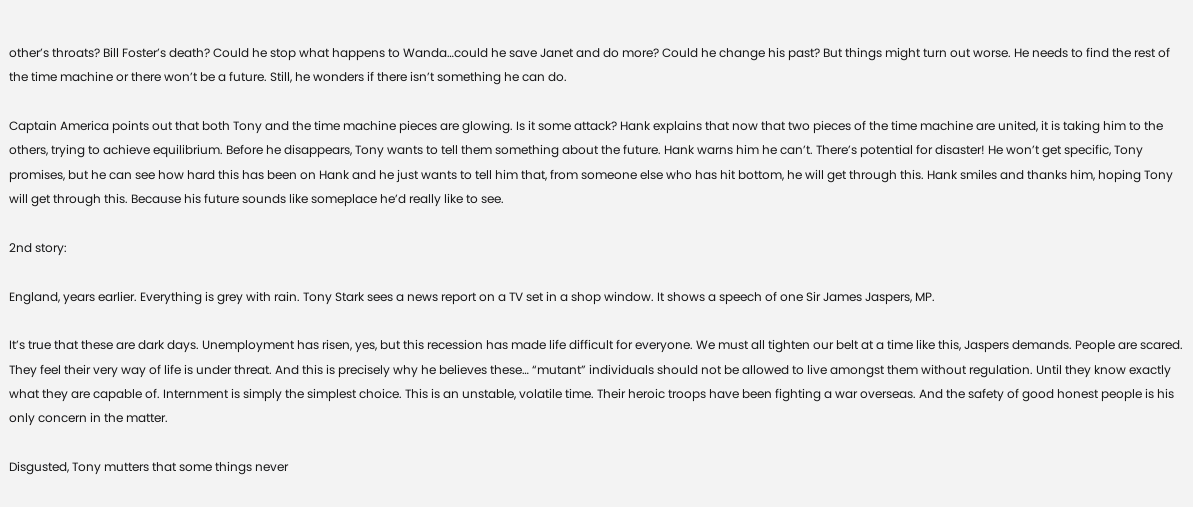other’s throats? Bill Foster’s death? Could he stop what happens to Wanda…could he save Janet and do more? Could he change his past? But things might turn out worse. He needs to find the rest of the time machine or there won’t be a future. Still, he wonders if there isn’t something he can do.

Captain America points out that both Tony and the time machine pieces are glowing. Is it some attack? Hank explains that now that two pieces of the time machine are united, it is taking him to the others, trying to achieve equilibrium. Before he disappears, Tony wants to tell them something about the future. Hank warns him he can’t. There’s potential for disaster! He won’t get specific, Tony promises, but he can see how hard this has been on Hank and he just wants to tell him that, from someone else who has hit bottom, he will get through this. Hank smiles and thanks him, hoping Tony will get through this. Because his future sounds like someplace he’d really like to see.

2nd story:

England, years earlier. Everything is grey with rain. Tony Stark sees a news report on a TV set in a shop window. It shows a speech of one Sir James Jaspers, MP.

It’s true that these are dark days. Unemployment has risen, yes, but this recession has made life difficult for everyone. We must all tighten our belt at a time like this, Jaspers demands. People are scared. They feel their very way of life is under threat. And this is precisely why he believes these… “mutant” individuals should not be allowed to live amongst them without regulation. Until they know exactly what they are capable of. Internment is simply the simplest choice. This is an unstable, volatile time. Their heroic troops have been fighting a war overseas. And the safety of good honest people is his only concern in the matter.

Disgusted, Tony mutters that some things never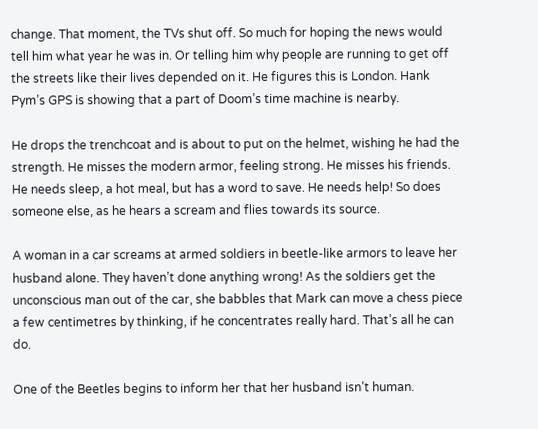change. That moment, the TVs shut off. So much for hoping the news would tell him what year he was in. Or telling him why people are running to get off the streets like their lives depended on it. He figures this is London. Hank Pym’s GPS is showing that a part of Doom’s time machine is nearby.

He drops the trenchcoat and is about to put on the helmet, wishing he had the strength. He misses the modern armor, feeling strong. He misses his friends. He needs sleep, a hot meal, but has a word to save. He needs help! So does someone else, as he hears a scream and flies towards its source.

A woman in a car screams at armed soldiers in beetle-like armors to leave her husband alone. They haven’t done anything wrong! As the soldiers get the unconscious man out of the car, she babbles that Mark can move a chess piece a few centimetres by thinking, if he concentrates really hard. That’s all he can do.

One of the Beetles begins to inform her that her husband isn’t human.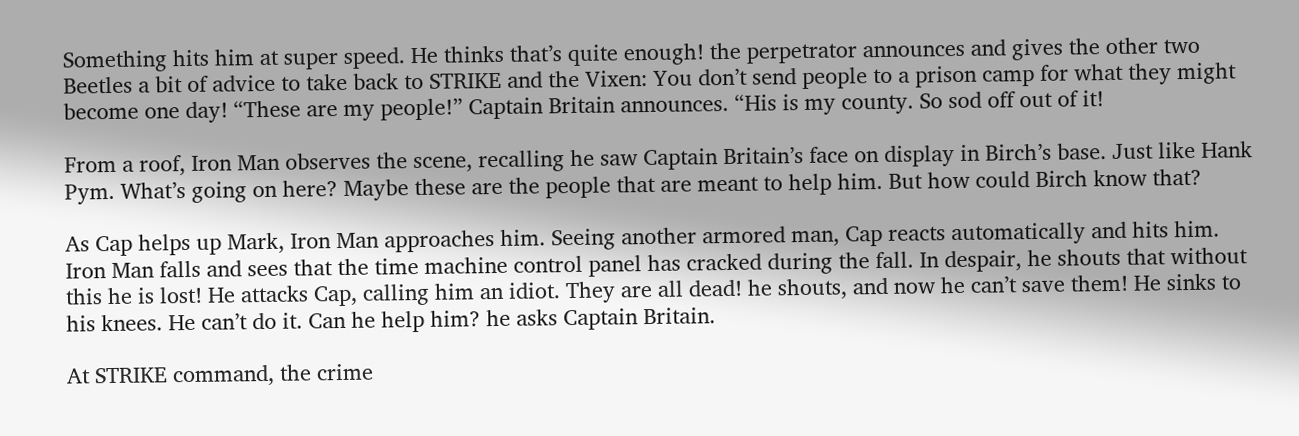Something hits him at super speed. He thinks that’s quite enough! the perpetrator announces and gives the other two Beetles a bit of advice to take back to STRIKE and the Vixen: You don’t send people to a prison camp for what they might become one day! “These are my people!” Captain Britain announces. “His is my county. So sod off out of it!

From a roof, Iron Man observes the scene, recalling he saw Captain Britain’s face on display in Birch’s base. Just like Hank Pym. What’s going on here? Maybe these are the people that are meant to help him. But how could Birch know that?

As Cap helps up Mark, Iron Man approaches him. Seeing another armored man, Cap reacts automatically and hits him. Iron Man falls and sees that the time machine control panel has cracked during the fall. In despair, he shouts that without this he is lost! He attacks Cap, calling him an idiot. They are all dead! he shouts, and now he can’t save them! He sinks to his knees. He can’t do it. Can he help him? he asks Captain Britain.

At STRIKE command, the crime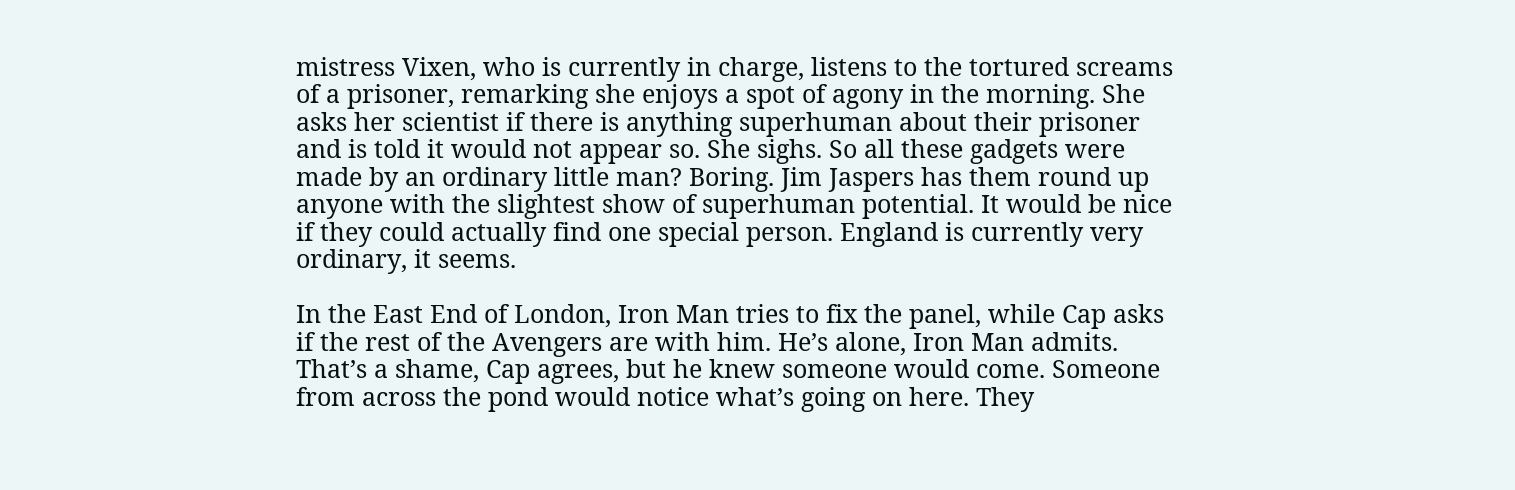mistress Vixen, who is currently in charge, listens to the tortured screams of a prisoner, remarking she enjoys a spot of agony in the morning. She asks her scientist if there is anything superhuman about their prisoner and is told it would not appear so. She sighs. So all these gadgets were made by an ordinary little man? Boring. Jim Jaspers has them round up anyone with the slightest show of superhuman potential. It would be nice if they could actually find one special person. England is currently very ordinary, it seems.

In the East End of London, Iron Man tries to fix the panel, while Cap asks if the rest of the Avengers are with him. He’s alone, Iron Man admits. That’s a shame, Cap agrees, but he knew someone would come. Someone from across the pond would notice what’s going on here. They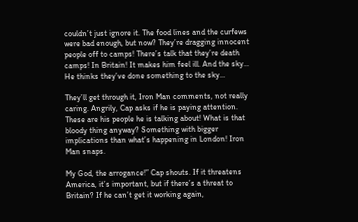couldn’t just ignore it. The food lines and the curfews were bad enough, but now? They’re dragging innocent people off to camps! There’s talk that they’re death camps! In Britain! It makes him feel ill. And the sky… He thinks they’ve done something to the sky…

They’ll get through it, Iron Man comments, not really caring. Angrily, Cap asks if he is paying attention. These are his people he is talking about! What is that bloody thing anyway? Something with bigger implications than what’s happening in London! Iron Man snaps.

My God, the arrogance!” Cap shouts. If it threatens America, it’s important, but if there’s a threat to Britain? If he can’t get it working again,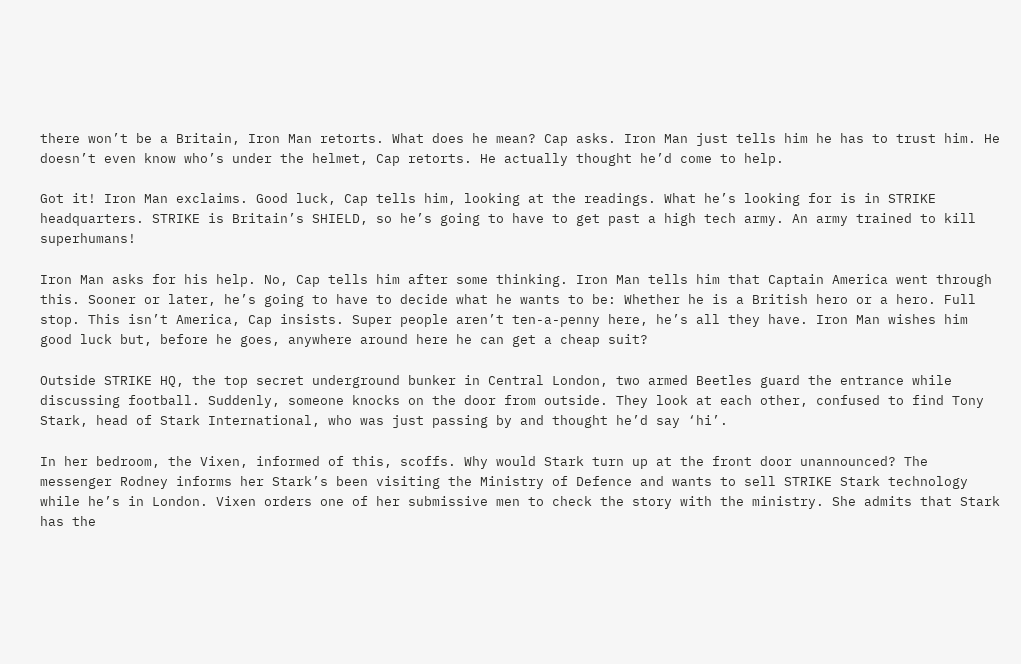there won’t be a Britain, Iron Man retorts. What does he mean? Cap asks. Iron Man just tells him he has to trust him. He doesn’t even know who’s under the helmet, Cap retorts. He actually thought he’d come to help.

Got it! Iron Man exclaims. Good luck, Cap tells him, looking at the readings. What he’s looking for is in STRIKE headquarters. STRIKE is Britain’s SHIELD, so he’s going to have to get past a high tech army. An army trained to kill superhumans!

Iron Man asks for his help. No, Cap tells him after some thinking. Iron Man tells him that Captain America went through this. Sooner or later, he’s going to have to decide what he wants to be: Whether he is a British hero or a hero. Full stop. This isn’t America, Cap insists. Super people aren’t ten-a-penny here, he’s all they have. Iron Man wishes him good luck but, before he goes, anywhere around here he can get a cheap suit?

Outside STRIKE HQ, the top secret underground bunker in Central London, two armed Beetles guard the entrance while discussing football. Suddenly, someone knocks on the door from outside. They look at each other, confused to find Tony Stark, head of Stark International, who was just passing by and thought he’d say ‘hi’.

In her bedroom, the Vixen, informed of this, scoffs. Why would Stark turn up at the front door unannounced? The messenger Rodney informs her Stark’s been visiting the Ministry of Defence and wants to sell STRIKE Stark technology while he’s in London. Vixen orders one of her submissive men to check the story with the ministry. She admits that Stark has the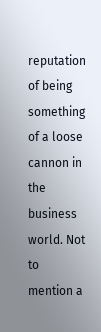reputation of being something of a loose cannon in the business world. Not to mention a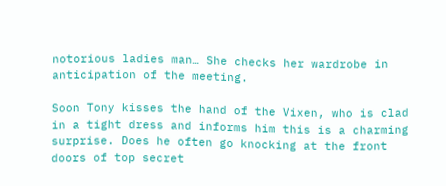notorious ladies man… She checks her wardrobe in anticipation of the meeting.

Soon Tony kisses the hand of the Vixen, who is clad in a tight dress and informs him this is a charming surprise. Does he often go knocking at the front doors of top secret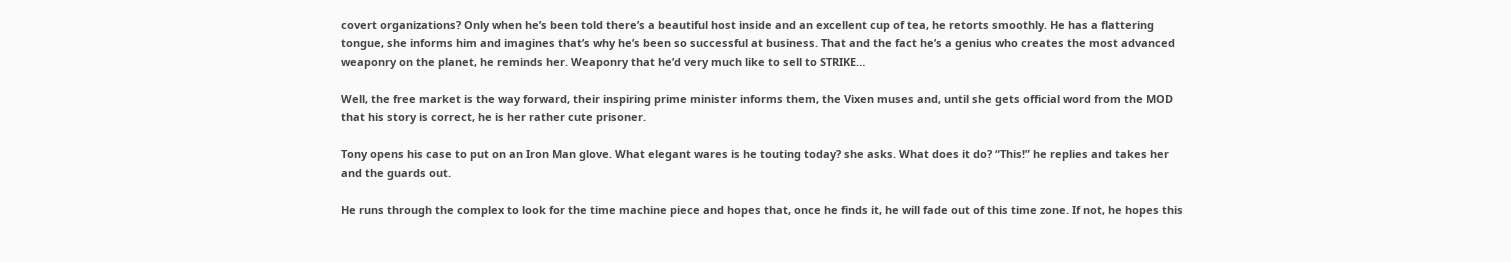covert organizations? Only when he’s been told there’s a beautiful host inside and an excellent cup of tea, he retorts smoothly. He has a flattering tongue, she informs him and imagines that’s why he’s been so successful at business. That and the fact he’s a genius who creates the most advanced weaponry on the planet, he reminds her. Weaponry that he’d very much like to sell to STRIKE…

Well, the free market is the way forward, their inspiring prime minister informs them, the Vixen muses and, until she gets official word from the MOD that his story is correct, he is her rather cute prisoner.

Tony opens his case to put on an Iron Man glove. What elegant wares is he touting today? she asks. What does it do? “This!” he replies and takes her and the guards out.

He runs through the complex to look for the time machine piece and hopes that, once he finds it, he will fade out of this time zone. If not, he hopes this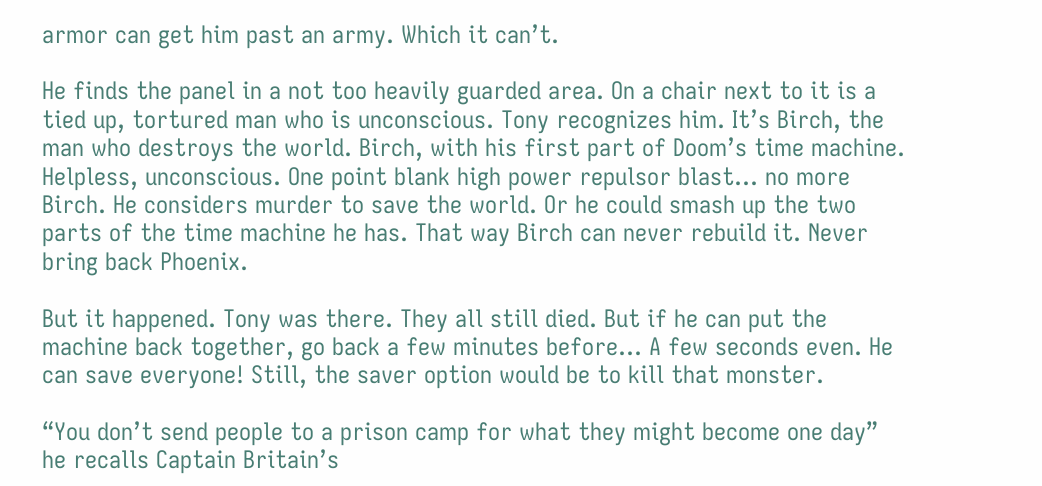armor can get him past an army. Which it can’t.

He finds the panel in a not too heavily guarded area. On a chair next to it is a tied up, tortured man who is unconscious. Tony recognizes him. It’s Birch, the man who destroys the world. Birch, with his first part of Doom’s time machine. Helpless, unconscious. One point blank high power repulsor blast… no more Birch. He considers murder to save the world. Or he could smash up the two parts of the time machine he has. That way Birch can never rebuild it. Never bring back Phoenix.

But it happened. Tony was there. They all still died. But if he can put the machine back together, go back a few minutes before… A few seconds even. He can save everyone! Still, the saver option would be to kill that monster.

“You don’t send people to a prison camp for what they might become one day” he recalls Captain Britain’s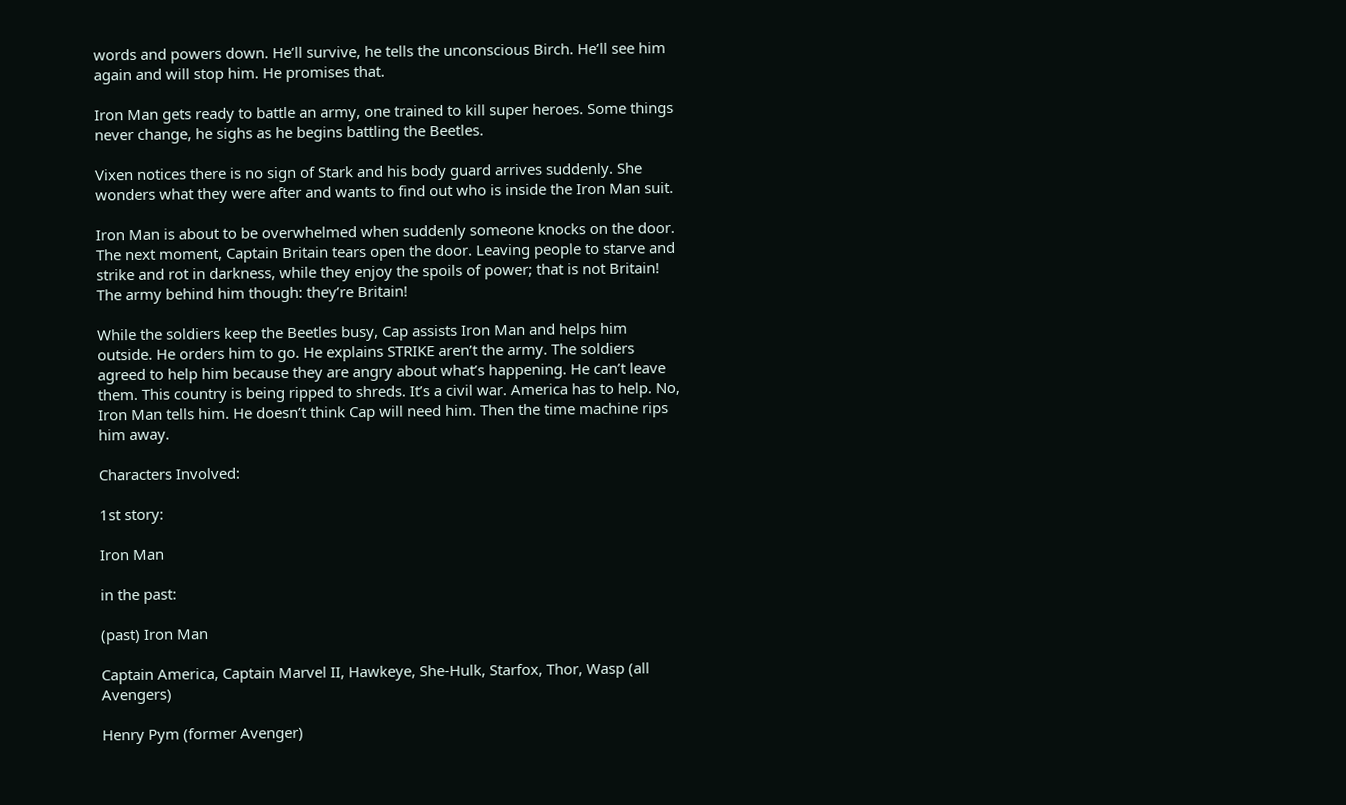words and powers down. He’ll survive, he tells the unconscious Birch. He’ll see him again and will stop him. He promises that.

Iron Man gets ready to battle an army, one trained to kill super heroes. Some things never change, he sighs as he begins battling the Beetles.

Vixen notices there is no sign of Stark and his body guard arrives suddenly. She wonders what they were after and wants to find out who is inside the Iron Man suit.

Iron Man is about to be overwhelmed when suddenly someone knocks on the door. The next moment, Captain Britain tears open the door. Leaving people to starve and strike and rot in darkness, while they enjoy the spoils of power; that is not Britain! The army behind him though: they’re Britain!

While the soldiers keep the Beetles busy, Cap assists Iron Man and helps him outside. He orders him to go. He explains STRIKE aren’t the army. The soldiers agreed to help him because they are angry about what’s happening. He can’t leave them. This country is being ripped to shreds. It’s a civil war. America has to help. No, Iron Man tells him. He doesn’t think Cap will need him. Then the time machine rips him away.

Characters Involved:

1st story:

Iron Man

in the past:

(past) Iron Man

Captain America, Captain Marvel II, Hawkeye, She-Hulk, Starfox, Thor, Wasp (all Avengers)

Henry Pym (former Avenger)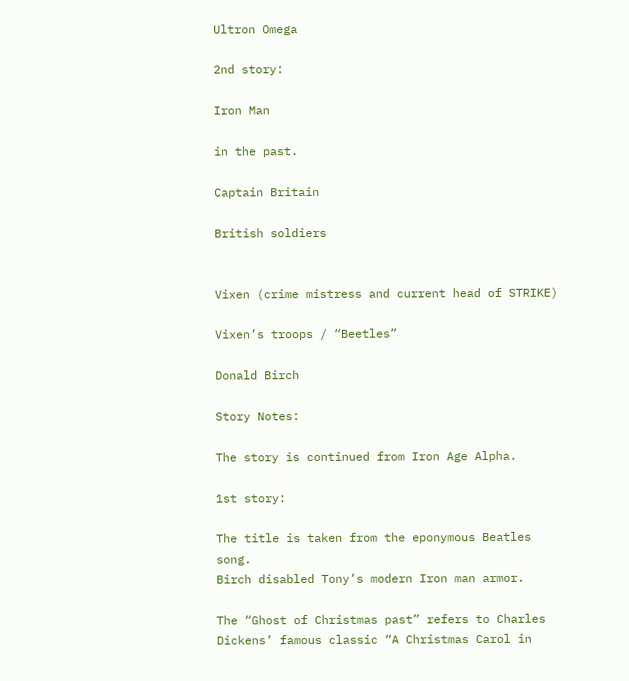Ultron Omega

2nd story:

Iron Man

in the past.

Captain Britain

British soldiers


Vixen (crime mistress and current head of STRIKE)

Vixen’s troops / “Beetles”

Donald Birch

Story Notes:

The story is continued from Iron Age Alpha.

1st story:

The title is taken from the eponymous Beatles song.
Birch disabled Tony’s modern Iron man armor.

The “Ghost of Christmas past” refers to Charles Dickens’ famous classic “A Christmas Carol in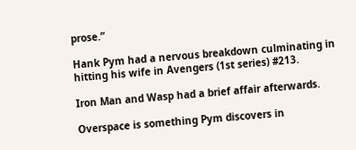prose.”

Hank Pym had a nervous breakdown culminating in hitting his wife in Avengers (1st series) #213.

Iron Man and Wasp had a brief affair afterwards.

Overspace is something Pym discovers in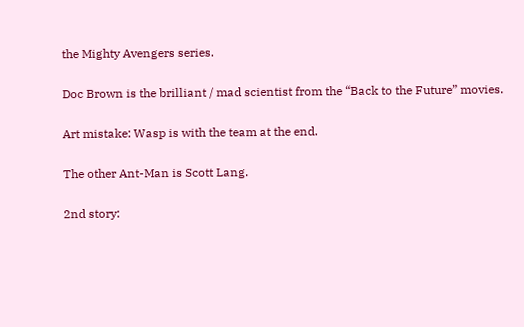the Mighty Avengers series.

Doc Brown is the brilliant / mad scientist from the “Back to the Future” movies.

Art mistake: Wasp is with the team at the end.

The other Ant-Man is Scott Lang.

2nd story: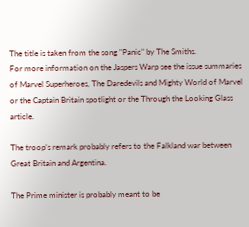The title is taken from the song "Panic" by The Smiths.
For more information on the Jaspers Warp see the issue summaries of Marvel Superheroes, The Daredevils and Mighty World of Marvel or the Captain Britain spotlight or the Through the Looking Glass article.

The troop’s remark probably refers to the Falkland war between Great Britain and Argentina.

The Prime minister is probably meant to be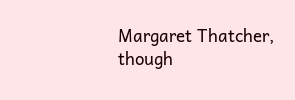Margaret Thatcher, though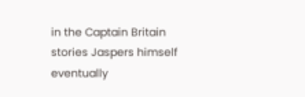in the Captain Britain stories Jaspers himself eventually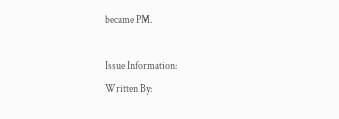became PM.

Issue Information:
Written By: